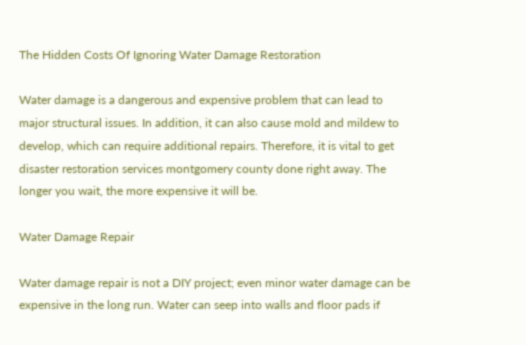The Hidden Costs Of Ignoring Water Damage Restoration

Water damage is a dangerous and expensive problem that can lead to major structural issues. In addition, it can also cause mold and mildew to develop, which can require additional repairs. Therefore, it is vital to get disaster restoration services montgomery county done right away. The longer you wait, the more expensive it will be.

Water Damage Repair

Water damage repair is not a DIY project; even minor water damage can be expensive in the long run. Water can seep into walls and floor pads if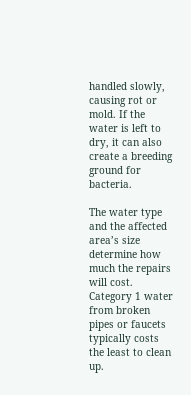handled slowly, causing rot or mold. If the water is left to dry, it can also create a breeding ground for bacteria.

The water type and the affected area’s size determine how much the repairs will cost. Category 1 water from broken pipes or faucets typically costs the least to clean up.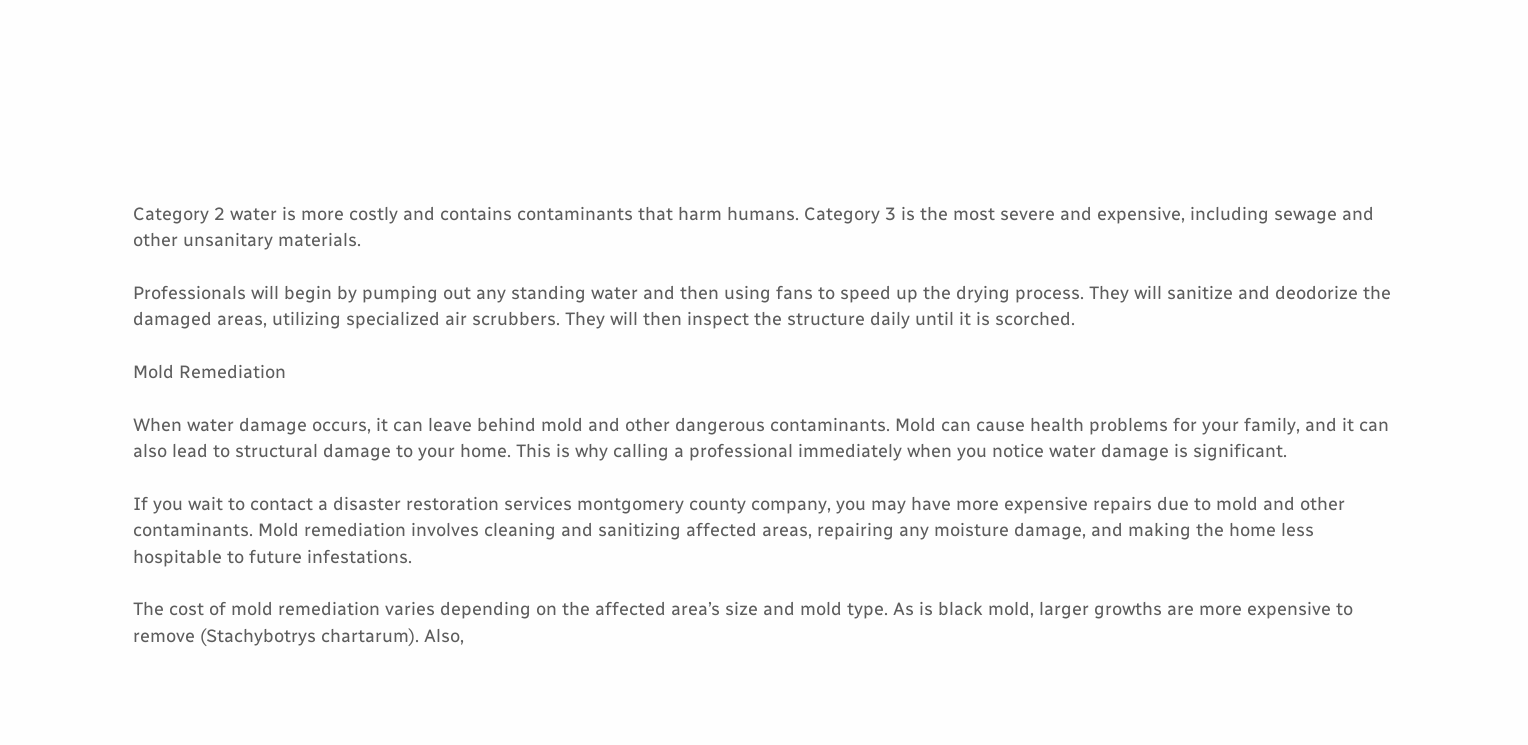Category 2 water is more costly and contains contaminants that harm humans. Category 3 is the most severe and expensive, including sewage and other unsanitary materials.

Professionals will begin by pumping out any standing water and then using fans to speed up the drying process. They will sanitize and deodorize the damaged areas, utilizing specialized air scrubbers. They will then inspect the structure daily until it is scorched.

Mold Remediation

When water damage occurs, it can leave behind mold and other dangerous contaminants. Mold can cause health problems for your family, and it can also lead to structural damage to your home. This is why calling a professional immediately when you notice water damage is significant.

If you wait to contact a disaster restoration services montgomery county company, you may have more expensive repairs due to mold and other contaminants. Mold remediation involves cleaning and sanitizing affected areas, repairing any moisture damage, and making the home less hospitable to future infestations.

The cost of mold remediation varies depending on the affected area’s size and mold type. As is black mold, larger growths are more expensive to remove (Stachybotrys chartarum). Also,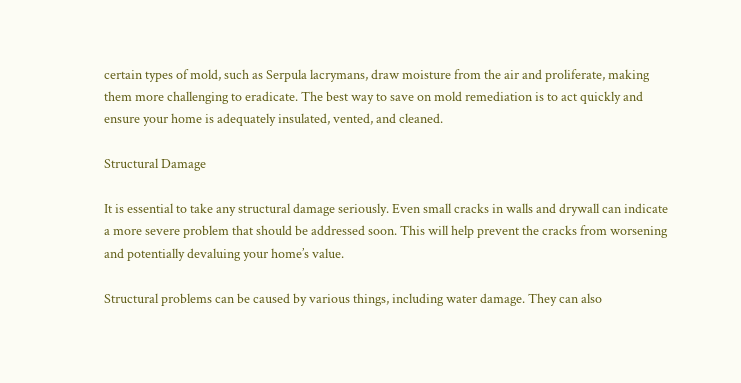certain types of mold, such as Serpula lacrymans, draw moisture from the air and proliferate, making them more challenging to eradicate. The best way to save on mold remediation is to act quickly and ensure your home is adequately insulated, vented, and cleaned.

Structural Damage

It is essential to take any structural damage seriously. Even small cracks in walls and drywall can indicate a more severe problem that should be addressed soon. This will help prevent the cracks from worsening and potentially devaluing your home’s value.

Structural problems can be caused by various things, including water damage. They can also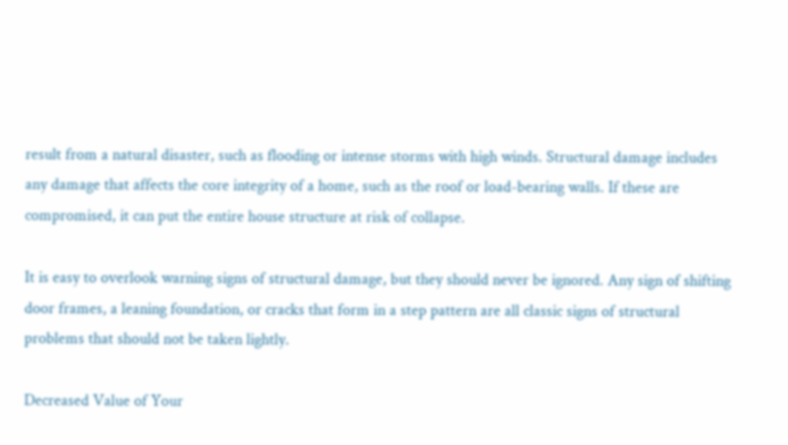result from a natural disaster, such as flooding or intense storms with high winds. Structural damage includes any damage that affects the core integrity of a home, such as the roof or load-bearing walls. If these are compromised, it can put the entire house structure at risk of collapse.

It is easy to overlook warning signs of structural damage, but they should never be ignored. Any sign of shifting door frames, a leaning foundation, or cracks that form in a step pattern are all classic signs of structural problems that should not be taken lightly.

Decreased Value of Your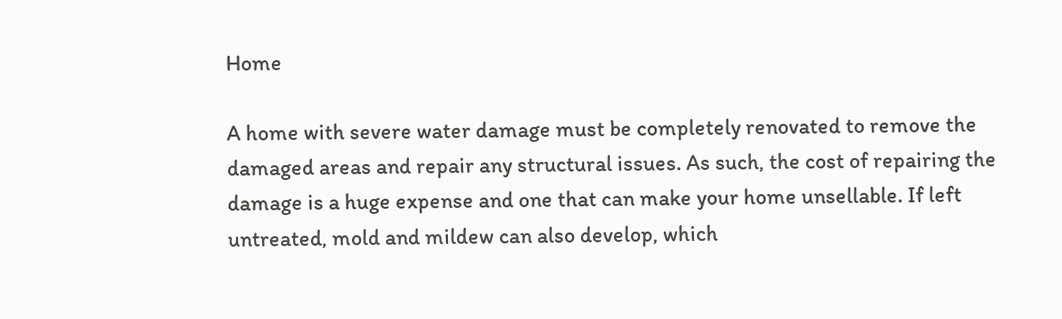Home

A home with severe water damage must be completely renovated to remove the damaged areas and repair any structural issues. As such, the cost of repairing the damage is a huge expense and one that can make your home unsellable. If left untreated, mold and mildew can also develop, which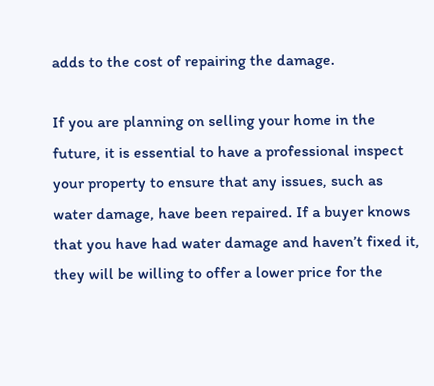adds to the cost of repairing the damage.

If you are planning on selling your home in the future, it is essential to have a professional inspect your property to ensure that any issues, such as water damage, have been repaired. If a buyer knows that you have had water damage and haven’t fixed it, they will be willing to offer a lower price for the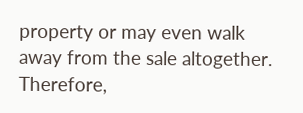property or may even walk away from the sale altogether. Therefore,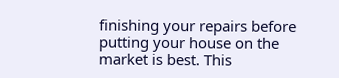finishing your repairs before putting your house on the market is best. This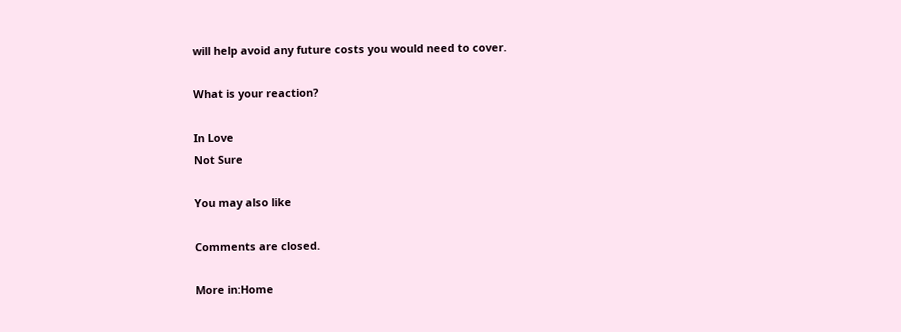will help avoid any future costs you would need to cover.

What is your reaction?

In Love
Not Sure

You may also like

Comments are closed.

More in:Home